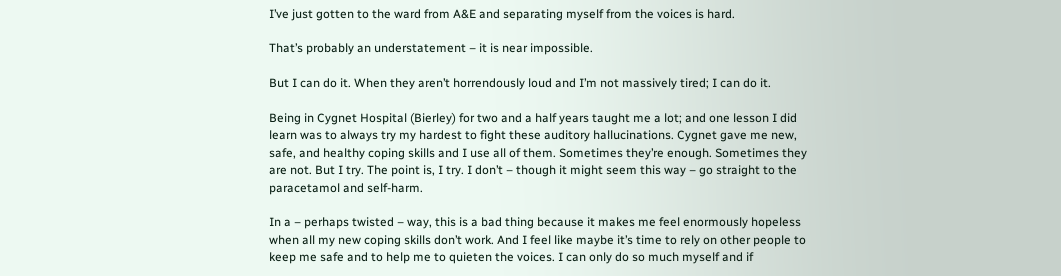I’ve just gotten to the ward from A&E and separating myself from the voices is hard.

That’s probably an understatement – it is near impossible.

But I can do it. When they aren’t horrendously loud and I’m not massively tired; I can do it.

Being in Cygnet Hospital (Bierley) for two and a half years taught me a lot; and one lesson I did learn was to always try my hardest to fight these auditory hallucinations. Cygnet gave me new, safe, and healthy coping skills and I use all of them. Sometimes they’re enough. Sometimes they are not. But I try. The point is, I try. I don’t – though it might seem this way – go straight to the paracetamol and self-harm.

In a – perhaps twisted – way, this is a bad thing because it makes me feel enormously hopeless when all my new coping skills don’t work. And I feel like maybe it’s time to rely on other people to keep me safe and to help me to quieten the voices. I can only do so much myself and if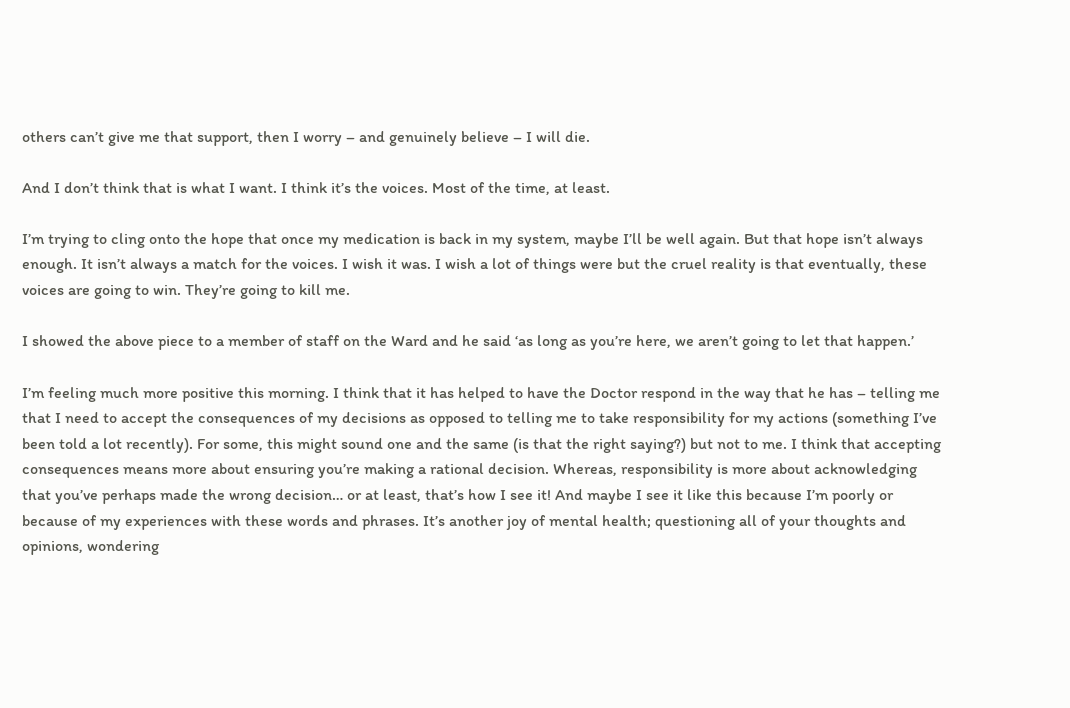others can’t give me that support, then I worry – and genuinely believe – I will die.

And I don’t think that is what I want. I think it’s the voices. Most of the time, at least.

I’m trying to cling onto the hope that once my medication is back in my system, maybe I’ll be well again. But that hope isn’t always enough. It isn’t always a match for the voices. I wish it was. I wish a lot of things were but the cruel reality is that eventually, these voices are going to win. They’re going to kill me.

I showed the above piece to a member of staff on the Ward and he said ‘as long as you’re here, we aren’t going to let that happen.’

I’m feeling much more positive this morning. I think that it has helped to have the Doctor respond in the way that he has – telling me that I need to accept the consequences of my decisions as opposed to telling me to take responsibility for my actions (something I’ve been told a lot recently). For some, this might sound one and the same (is that the right saying?) but not to me. I think that accepting consequences means more about ensuring you’re making a rational decision. Whereas, responsibility is more about acknowledging that you’ve perhaps made the wrong decision… or at least, that’s how I see it! And maybe I see it like this because I’m poorly or because of my experiences with these words and phrases. It’s another joy of mental health; questioning all of your thoughts and opinions, wondering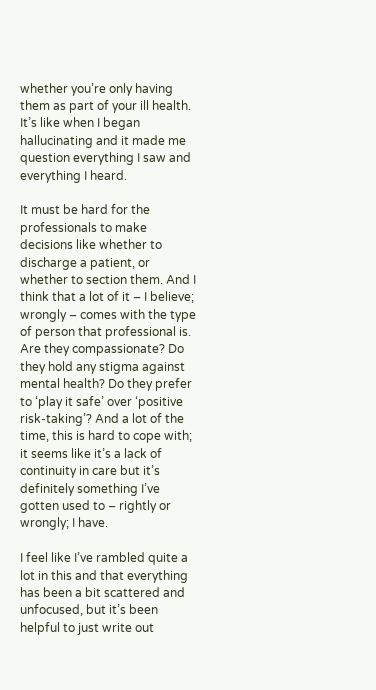whether you’re only having them as part of your ill health. It’s like when I began hallucinating and it made me question everything I saw and everything I heard.

It must be hard for the professionals to make decisions like whether to discharge a patient, or whether to section them. And I think that a lot of it – I believe; wrongly – comes with the type of person that professional is. Are they compassionate? Do they hold any stigma against mental health? Do they prefer to ‘play it safe’ over ‘positive risk-taking’? And a lot of the time, this is hard to cope with; it seems like it’s a lack of continuity in care but it’s definitely something I’ve gotten used to – rightly or wrongly; I have.

I feel like I’ve rambled quite a lot in this and that everything has been a bit scattered and unfocused, but it’s been helpful to just write out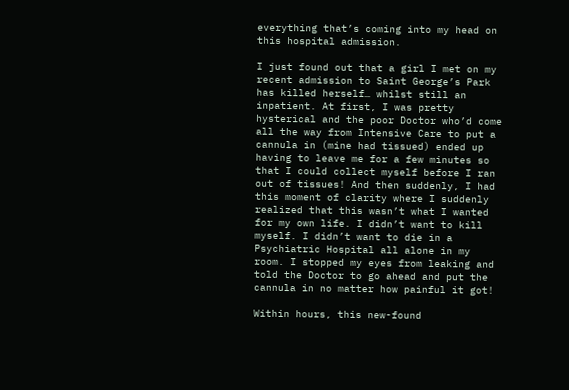everything that’s coming into my head on this hospital admission.

I just found out that a girl I met on my recent admission to Saint George’s Park has killed herself… whilst still an inpatient. At first, I was pretty hysterical and the poor Doctor who’d come all the way from Intensive Care to put a cannula in (mine had tissued) ended up having to leave me for a few minutes so that I could collect myself before I ran out of tissues! And then suddenly, I had this moment of clarity where I suddenly realized that this wasn’t what I wanted for my own life. I didn’t want to kill myself. I didn’t want to die in a Psychiatric Hospital all alone in my room. I stopped my eyes from leaking and told the Doctor to go ahead and put the cannula in no matter how painful it got!

Within hours, this new-found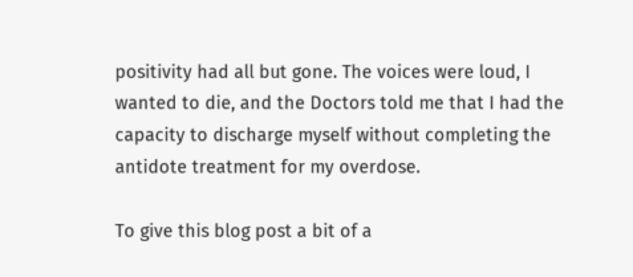positivity had all but gone. The voices were loud, I wanted to die, and the Doctors told me that I had the capacity to discharge myself without completing the antidote treatment for my overdose.

To give this blog post a bit of a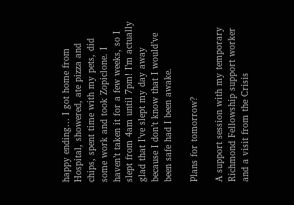happy ending… I got home from Hospital, showered, ate pizza and chips, spent time with my pets, did some work and took Zopiclone. I haven’t taken it for a few weeks, so I slept from 4am until 7pm! I’m actually glad that I’ve slept my day away because I don’t know that I would’ve been safe had I been awake.

Plans for tomorrow?

A support session with my temporary Richmond Fellowship support worker and a visit from the Crisis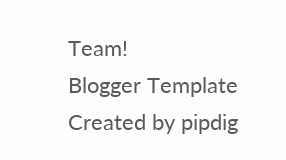Team!
Blogger Template Created by pipdig